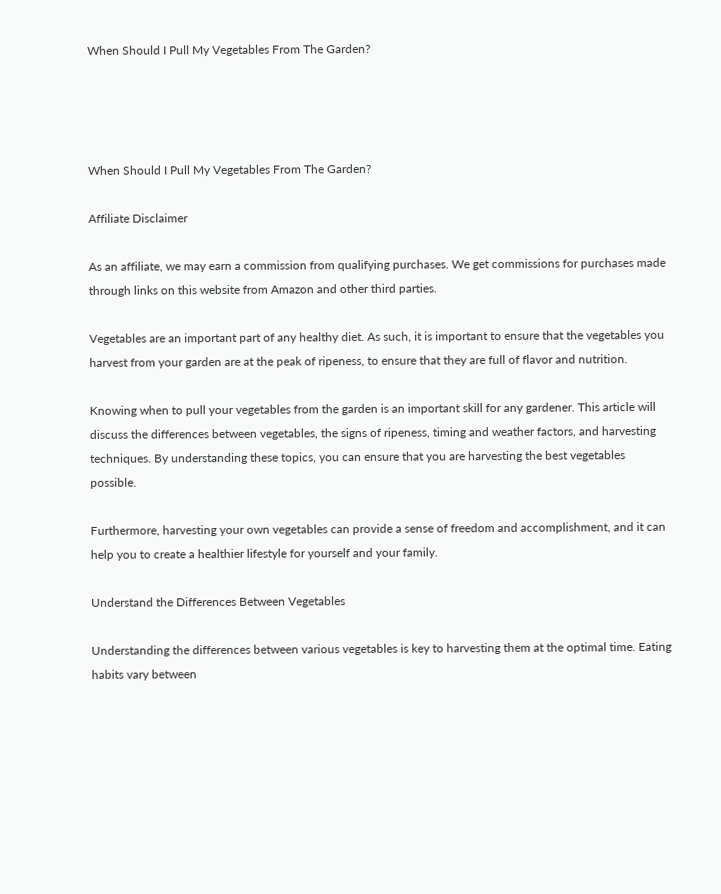When Should I Pull My Vegetables From The Garden?




When Should I Pull My Vegetables From The Garden?

Affiliate Disclaimer

As an affiliate, we may earn a commission from qualifying purchases. We get commissions for purchases made through links on this website from Amazon and other third parties.

Vegetables are an important part of any healthy diet. As such, it is important to ensure that the vegetables you harvest from your garden are at the peak of ripeness, to ensure that they are full of flavor and nutrition.

Knowing when to pull your vegetables from the garden is an important skill for any gardener. This article will discuss the differences between vegetables, the signs of ripeness, timing and weather factors, and harvesting techniques. By understanding these topics, you can ensure that you are harvesting the best vegetables possible.

Furthermore, harvesting your own vegetables can provide a sense of freedom and accomplishment, and it can help you to create a healthier lifestyle for yourself and your family.

Understand the Differences Between Vegetables

Understanding the differences between various vegetables is key to harvesting them at the optimal time. Eating habits vary between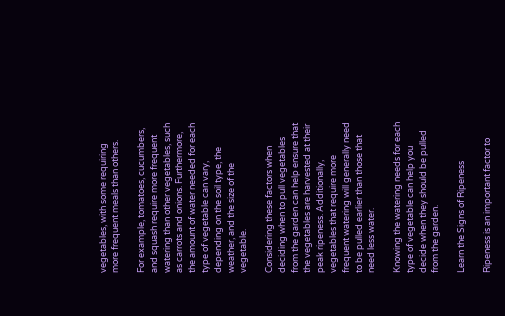vegetables, with some requiring more frequent meals than others.

For example, tomatoes, cucumbers, and squash require more frequent watering than other vegetables, such as carrots and onions. Furthermore, the amount of water needed for each type of vegetable can vary, depending on the soil type, the weather, and the size of the vegetable.

Considering these factors when deciding when to pull vegetables from the garden can help ensure that the vegetables are harvested at their peak ripeness. Additionally, vegetables that require more frequent watering will generally need to be pulled earlier than those that need less water.

Knowing the watering needs for each type of vegetable can help you decide when they should be pulled from the garden.

Learn the Signs of Ripeness

Ripeness is an important factor to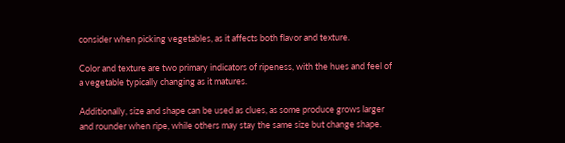consider when picking vegetables, as it affects both flavor and texture.

Color and texture are two primary indicators of ripeness, with the hues and feel of a vegetable typically changing as it matures.

Additionally, size and shape can be used as clues, as some produce grows larger and rounder when ripe, while others may stay the same size but change shape.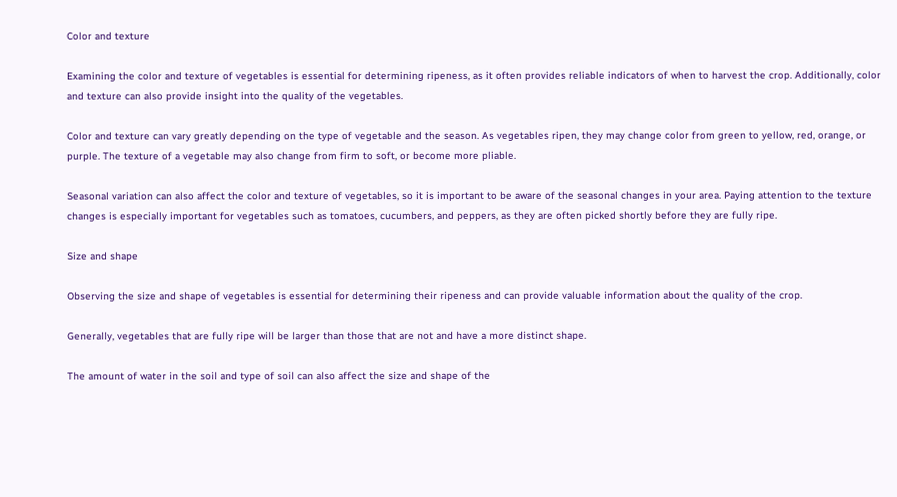Color and texture

Examining the color and texture of vegetables is essential for determining ripeness, as it often provides reliable indicators of when to harvest the crop. Additionally, color and texture can also provide insight into the quality of the vegetables.

Color and texture can vary greatly depending on the type of vegetable and the season. As vegetables ripen, they may change color from green to yellow, red, orange, or purple. The texture of a vegetable may also change from firm to soft, or become more pliable.

Seasonal variation can also affect the color and texture of vegetables, so it is important to be aware of the seasonal changes in your area. Paying attention to the texture changes is especially important for vegetables such as tomatoes, cucumbers, and peppers, as they are often picked shortly before they are fully ripe.

Size and shape

Observing the size and shape of vegetables is essential for determining their ripeness and can provide valuable information about the quality of the crop.

Generally, vegetables that are fully ripe will be larger than those that are not and have a more distinct shape.

The amount of water in the soil and type of soil can also affect the size and shape of the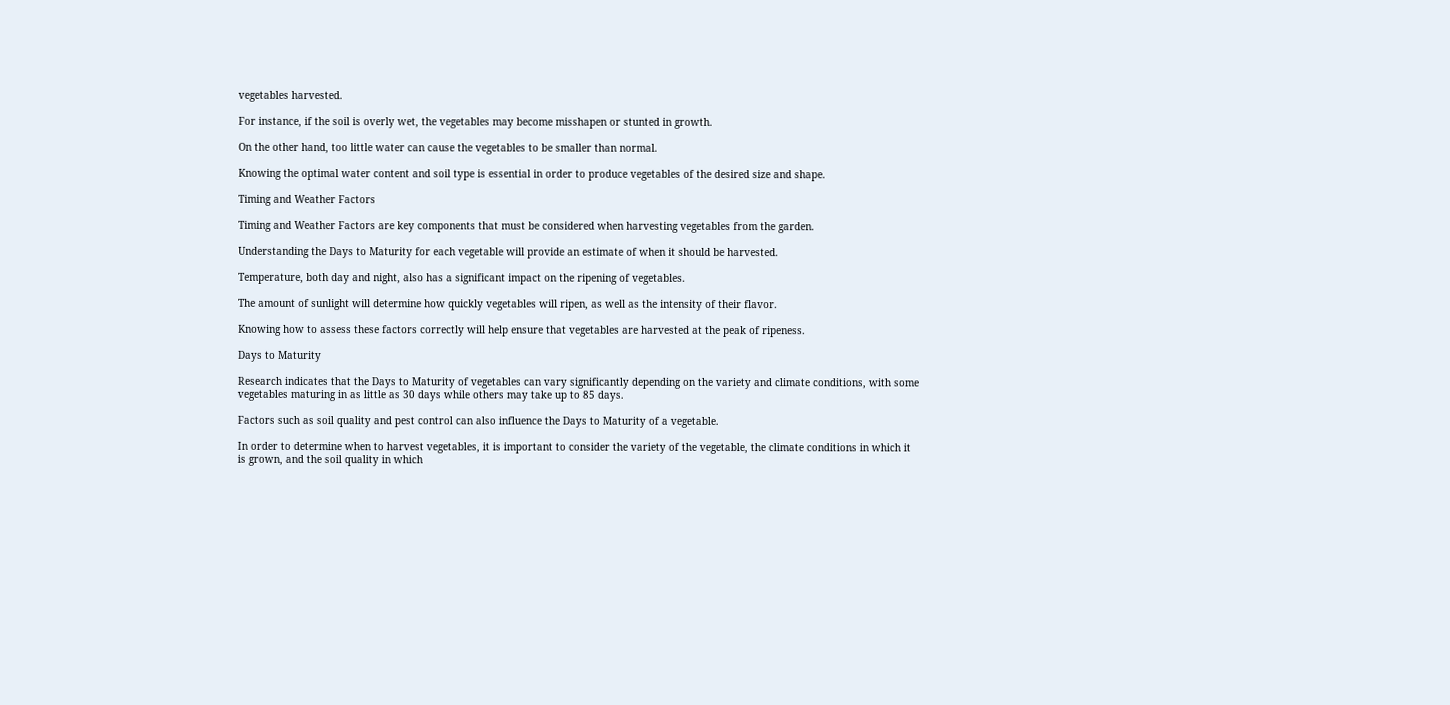vegetables harvested.

For instance, if the soil is overly wet, the vegetables may become misshapen or stunted in growth.

On the other hand, too little water can cause the vegetables to be smaller than normal.

Knowing the optimal water content and soil type is essential in order to produce vegetables of the desired size and shape.

Timing and Weather Factors

Timing and Weather Factors are key components that must be considered when harvesting vegetables from the garden.

Understanding the Days to Maturity for each vegetable will provide an estimate of when it should be harvested.

Temperature, both day and night, also has a significant impact on the ripening of vegetables.

The amount of sunlight will determine how quickly vegetables will ripen, as well as the intensity of their flavor.

Knowing how to assess these factors correctly will help ensure that vegetables are harvested at the peak of ripeness.

Days to Maturity

Research indicates that the Days to Maturity of vegetables can vary significantly depending on the variety and climate conditions, with some vegetables maturing in as little as 30 days while others may take up to 85 days.

Factors such as soil quality and pest control can also influence the Days to Maturity of a vegetable.

In order to determine when to harvest vegetables, it is important to consider the variety of the vegetable, the climate conditions in which it is grown, and the soil quality in which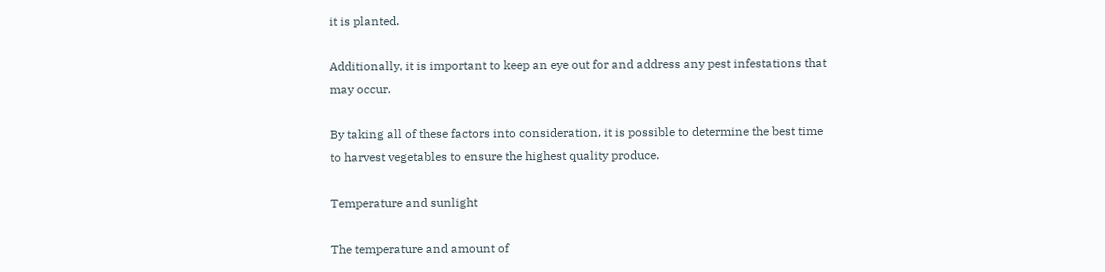it is planted.

Additionally, it is important to keep an eye out for and address any pest infestations that may occur.

By taking all of these factors into consideration, it is possible to determine the best time to harvest vegetables to ensure the highest quality produce.

Temperature and sunlight

The temperature and amount of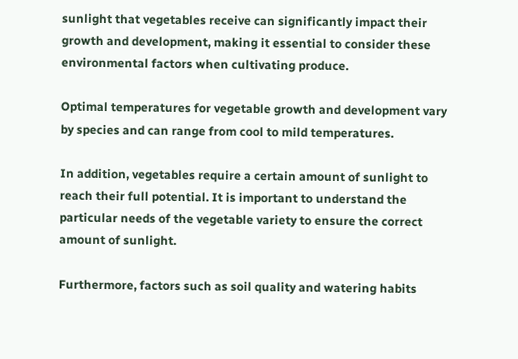sunlight that vegetables receive can significantly impact their growth and development, making it essential to consider these environmental factors when cultivating produce.

Optimal temperatures for vegetable growth and development vary by species and can range from cool to mild temperatures.

In addition, vegetables require a certain amount of sunlight to reach their full potential. It is important to understand the particular needs of the vegetable variety to ensure the correct amount of sunlight.

Furthermore, factors such as soil quality and watering habits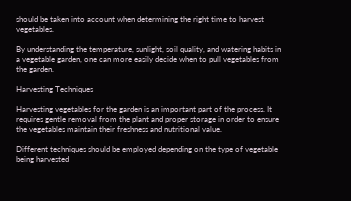should be taken into account when determining the right time to harvest vegetables.

By understanding the temperature, sunlight, soil quality, and watering habits in a vegetable garden, one can more easily decide when to pull vegetables from the garden.

Harvesting Techniques

Harvesting vegetables for the garden is an important part of the process. It requires gentle removal from the plant and proper storage in order to ensure the vegetables maintain their freshness and nutritional value.

Different techniques should be employed depending on the type of vegetable being harvested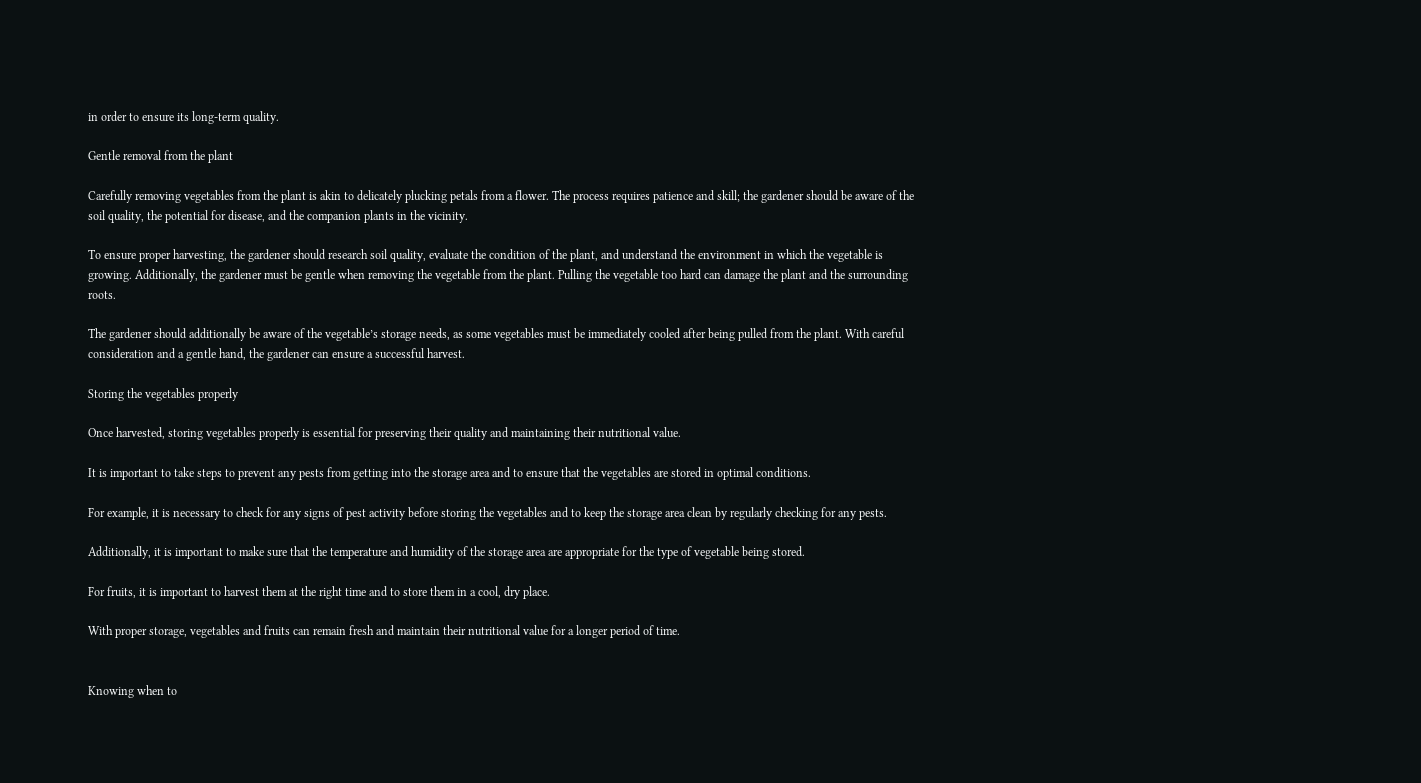in order to ensure its long-term quality.

Gentle removal from the plant

Carefully removing vegetables from the plant is akin to delicately plucking petals from a flower. The process requires patience and skill; the gardener should be aware of the soil quality, the potential for disease, and the companion plants in the vicinity.

To ensure proper harvesting, the gardener should research soil quality, evaluate the condition of the plant, and understand the environment in which the vegetable is growing. Additionally, the gardener must be gentle when removing the vegetable from the plant. Pulling the vegetable too hard can damage the plant and the surrounding roots.

The gardener should additionally be aware of the vegetable’s storage needs, as some vegetables must be immediately cooled after being pulled from the plant. With careful consideration and a gentle hand, the gardener can ensure a successful harvest.

Storing the vegetables properly

Once harvested, storing vegetables properly is essential for preserving their quality and maintaining their nutritional value.

It is important to take steps to prevent any pests from getting into the storage area and to ensure that the vegetables are stored in optimal conditions.

For example, it is necessary to check for any signs of pest activity before storing the vegetables and to keep the storage area clean by regularly checking for any pests.

Additionally, it is important to make sure that the temperature and humidity of the storage area are appropriate for the type of vegetable being stored.

For fruits, it is important to harvest them at the right time and to store them in a cool, dry place.

With proper storage, vegetables and fruits can remain fresh and maintain their nutritional value for a longer period of time.


Knowing when to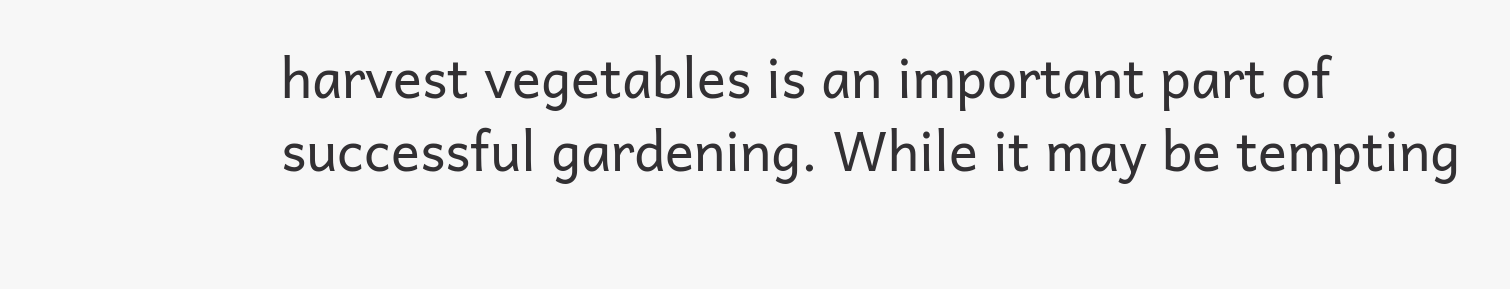harvest vegetables is an important part of successful gardening. While it may be tempting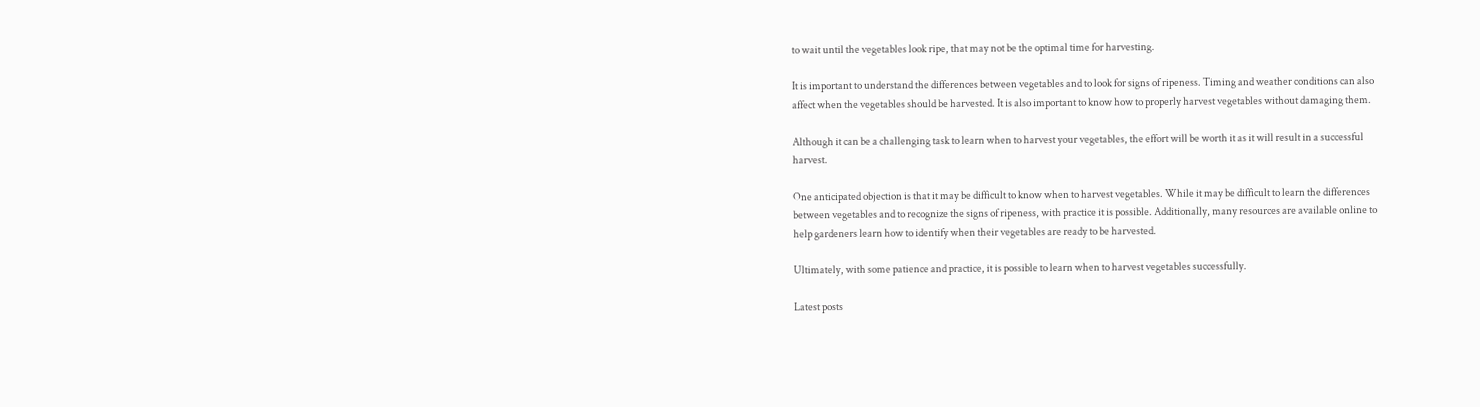to wait until the vegetables look ripe, that may not be the optimal time for harvesting.

It is important to understand the differences between vegetables and to look for signs of ripeness. Timing and weather conditions can also affect when the vegetables should be harvested. It is also important to know how to properly harvest vegetables without damaging them.

Although it can be a challenging task to learn when to harvest your vegetables, the effort will be worth it as it will result in a successful harvest.

One anticipated objection is that it may be difficult to know when to harvest vegetables. While it may be difficult to learn the differences between vegetables and to recognize the signs of ripeness, with practice it is possible. Additionally, many resources are available online to help gardeners learn how to identify when their vegetables are ready to be harvested.

Ultimately, with some patience and practice, it is possible to learn when to harvest vegetables successfully.

Latest posts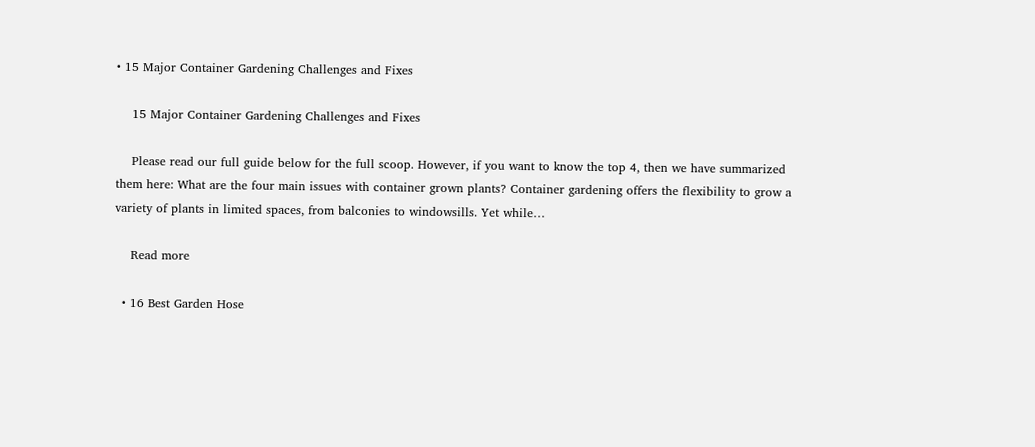• 15 Major Container Gardening Challenges and Fixes

    15 Major Container Gardening Challenges and Fixes

    Please read our full guide below for the full scoop. However, if you want to know the top 4, then we have summarized them here: What are the four main issues with container grown plants? Container gardening offers the flexibility to grow a variety of plants in limited spaces, from balconies to windowsills. Yet while…

    Read more

  • 16 Best Garden Hose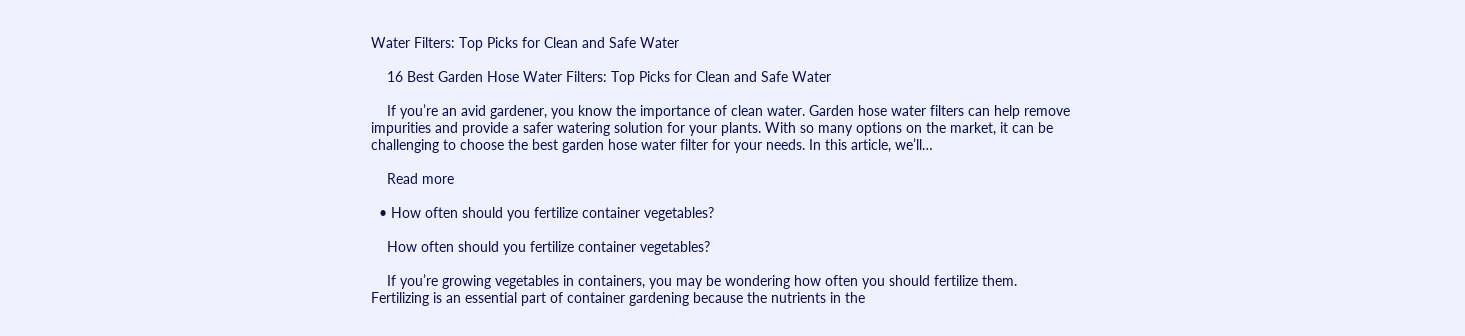Water Filters: Top Picks for Clean and Safe Water

    16 Best Garden Hose Water Filters: Top Picks for Clean and Safe Water

    If you’re an avid gardener, you know the importance of clean water. Garden hose water filters can help remove impurities and provide a safer watering solution for your plants. With so many options on the market, it can be challenging to choose the best garden hose water filter for your needs. In this article, we’ll…

    Read more

  • How often should you fertilize container vegetables?

    How often should you fertilize container vegetables?

    If you’re growing vegetables in containers, you may be wondering how often you should fertilize them. Fertilizing is an essential part of container gardening because the nutrients in the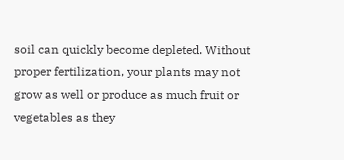soil can quickly become depleted. Without proper fertilization, your plants may not grow as well or produce as much fruit or vegetables as they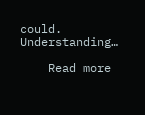could. Understanding…

    Read more